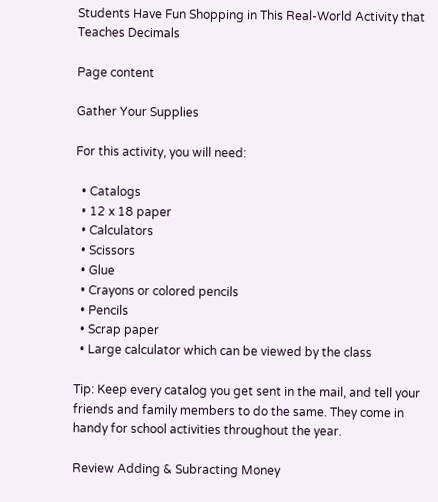Students Have Fun Shopping in This Real-World Activity that Teaches Decimals

Page content

Gather Your Supplies

For this activity, you will need:

  • Catalogs
  • 12 x 18 paper
  • Calculators
  • Scissors
  • Glue
  • Crayons or colored pencils
  • Pencils
  • Scrap paper
  • Large calculator which can be viewed by the class

Tip: Keep every catalog you get sent in the mail, and tell your friends and family members to do the same. They come in handy for school activities throughout the year.

Review Adding & Subracting Money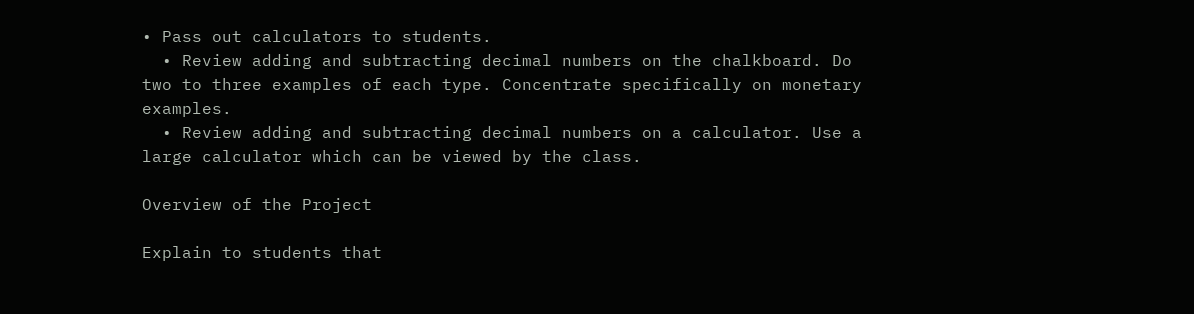• Pass out calculators to students.
  • Review adding and subtracting decimal numbers on the chalkboard. Do two to three examples of each type. Concentrate specifically on monetary examples.
  • Review adding and subtracting decimal numbers on a calculator. Use a large calculator which can be viewed by the class.

Overview of the Project

Explain to students that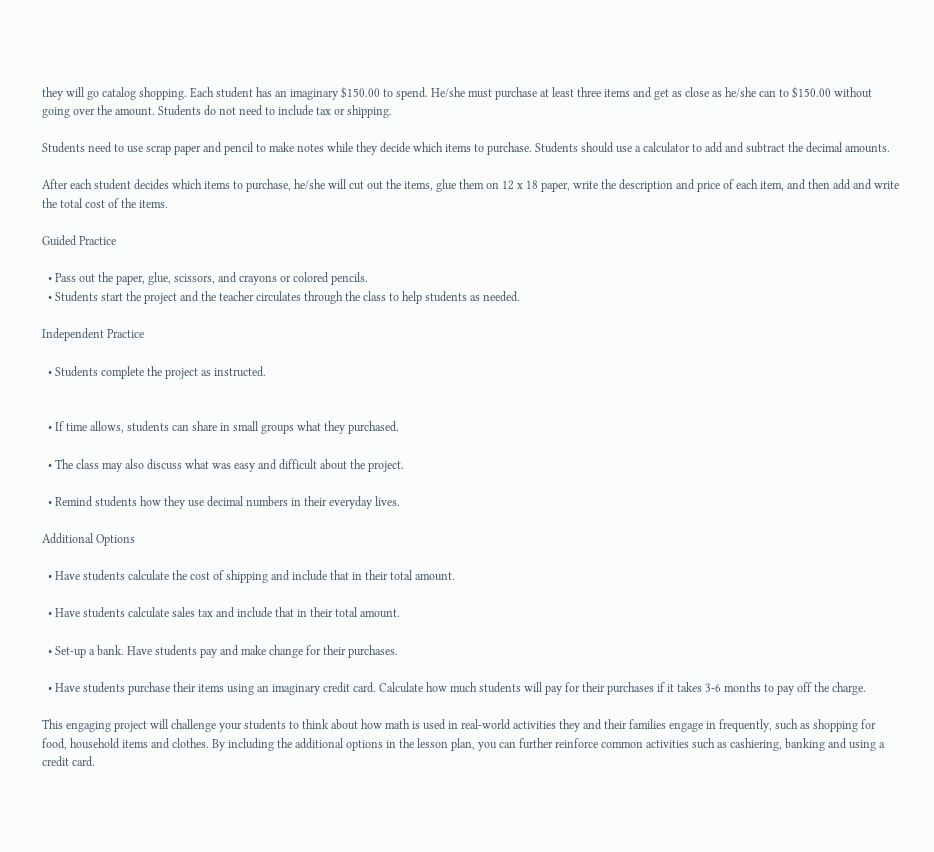they will go catalog shopping. Each student has an imaginary $150.00 to spend. He/she must purchase at least three items and get as close as he/she can to $150.00 without going over the amount. Students do not need to include tax or shipping.

Students need to use scrap paper and pencil to make notes while they decide which items to purchase. Students should use a calculator to add and subtract the decimal amounts.

After each student decides which items to purchase, he/she will cut out the items, glue them on 12 x 18 paper, write the description and price of each item, and then add and write the total cost of the items.

Guided Practice

  • Pass out the paper, glue, scissors, and crayons or colored pencils.
  • Students start the project and the teacher circulates through the class to help students as needed.

Independent Practice

  • Students complete the project as instructed.


  • If time allows, students can share in small groups what they purchased.

  • The class may also discuss what was easy and difficult about the project.

  • Remind students how they use decimal numbers in their everyday lives.

Additional Options

  • Have students calculate the cost of shipping and include that in their total amount.

  • Have students calculate sales tax and include that in their total amount.

  • Set-up a bank. Have students pay and make change for their purchases.

  • Have students purchase their items using an imaginary credit card. Calculate how much students will pay for their purchases if it takes 3-6 months to pay off the charge.

This engaging project will challenge your students to think about how math is used in real-world activities they and their families engage in frequently, such as shopping for food, household items and clothes. By including the additional options in the lesson plan, you can further reinforce common activities such as cashiering, banking and using a credit card.